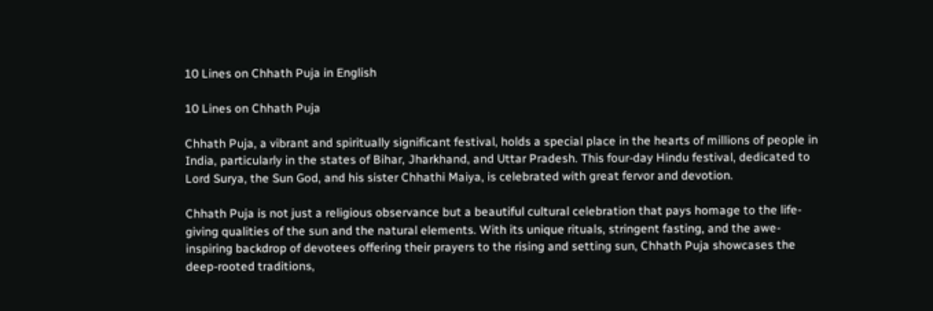10 Lines on Chhath Puja in English

10 Lines on Chhath Puja

Chhath Puja, a vibrant and spiritually significant festival, holds a special place in the hearts of millions of people in India, particularly in the states of Bihar, Jharkhand, and Uttar Pradesh. This four-day Hindu festival, dedicated to Lord Surya, the Sun God, and his sister Chhathi Maiya, is celebrated with great fervor and devotion.

Chhath Puja is not just a religious observance but a beautiful cultural celebration that pays homage to the life-giving qualities of the sun and the natural elements. With its unique rituals, stringent fasting, and the awe-inspiring backdrop of devotees offering their prayers to the rising and setting sun, Chhath Puja showcases the deep-rooted traditions,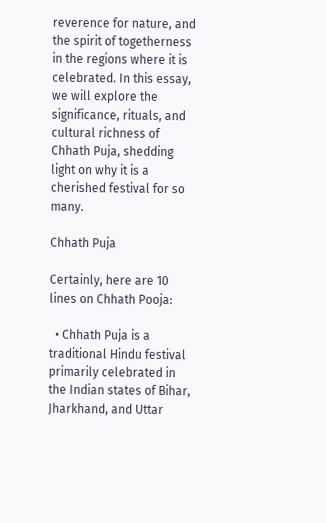reverence for nature, and the spirit of togetherness in the regions where it is celebrated. In this essay, we will explore the significance, rituals, and cultural richness of Chhath Puja, shedding light on why it is a cherished festival for so many.

Chhath Puja

Certainly, here are 10 lines on Chhath Pooja:

  • Chhath Puja is a traditional Hindu festival primarily celebrated in the Indian states of Bihar, Jharkhand, and Uttar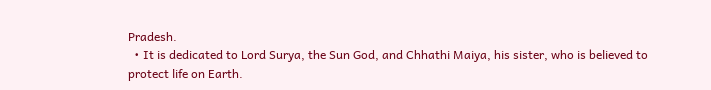Pradesh.
  • It is dedicated to Lord Surya, the Sun God, and Chhathi Maiya, his sister, who is believed to protect life on Earth.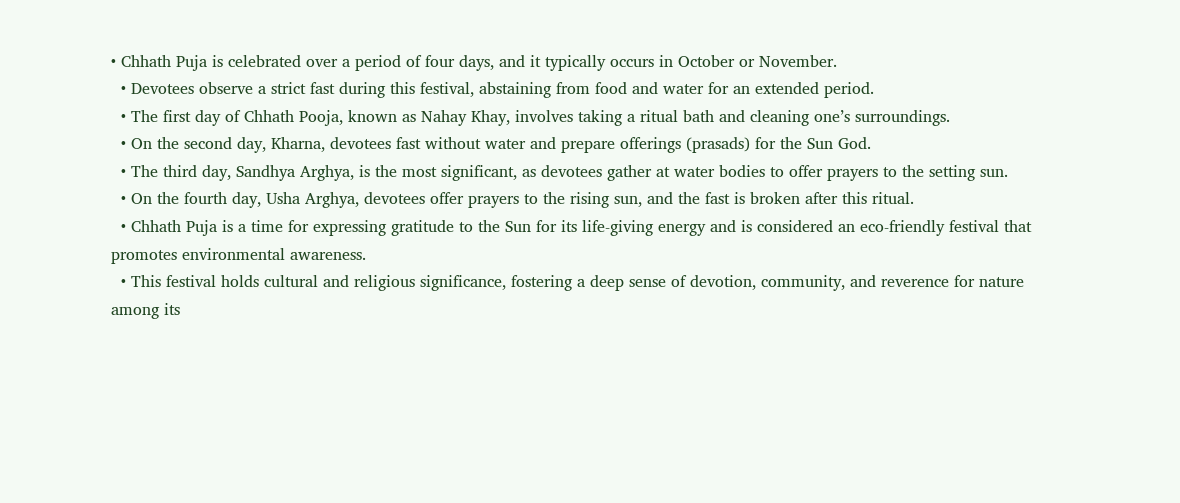• Chhath Puja is celebrated over a period of four days, and it typically occurs in October or November.
  • Devotees observe a strict fast during this festival, abstaining from food and water for an extended period.
  • The first day of Chhath Pooja, known as Nahay Khay, involves taking a ritual bath and cleaning one’s surroundings.
  • On the second day, Kharna, devotees fast without water and prepare offerings (prasads) for the Sun God.
  • The third day, Sandhya Arghya, is the most significant, as devotees gather at water bodies to offer prayers to the setting sun.
  • On the fourth day, Usha Arghya, devotees offer prayers to the rising sun, and the fast is broken after this ritual.
  • Chhath Puja is a time for expressing gratitude to the Sun for its life-giving energy and is considered an eco-friendly festival that promotes environmental awareness.
  • This festival holds cultural and religious significance, fostering a deep sense of devotion, community, and reverence for nature among its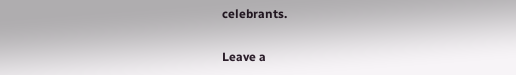celebrants.

Leave a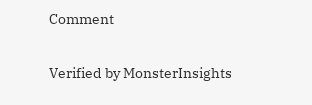Comment

Verified by MonsterInsights